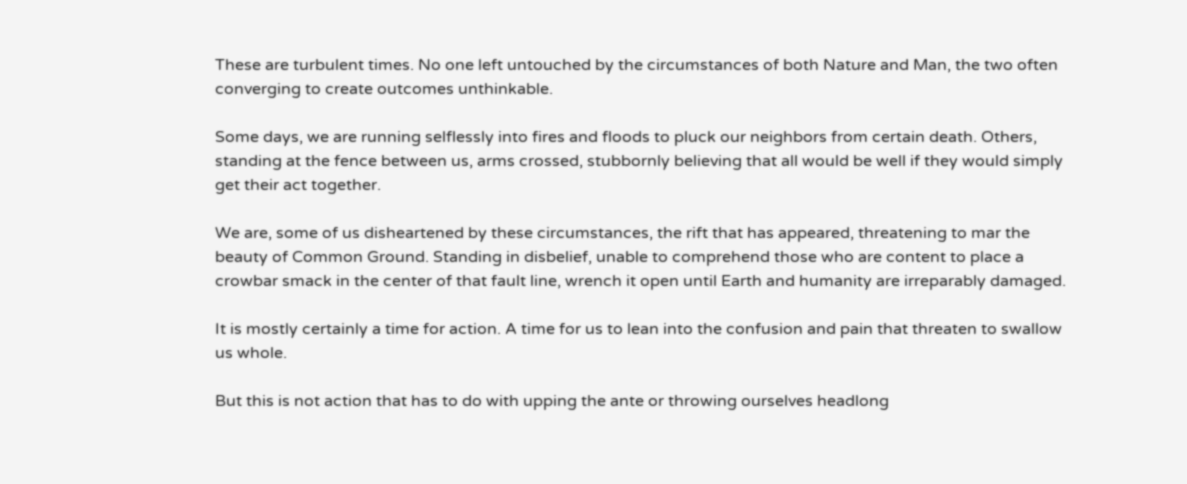These are turbulent times. No one left untouched by the circumstances of both Nature and Man, the two often converging to create outcomes unthinkable.

Some days, we are running selflessly into fires and floods to pluck our neighbors from certain death. Others, standing at the fence between us, arms crossed, stubbornly believing that all would be well if they would simply get their act together.

We are, some of us disheartened by these circumstances, the rift that has appeared, threatening to mar the beauty of Common Ground. Standing in disbelief, unable to comprehend those who are content to place a crowbar smack in the center of that fault line, wrench it open until Earth and humanity are irreparably damaged.

It is mostly certainly a time for action. A time for us to lean into the confusion and pain that threaten to swallow us whole.

But this is not action that has to do with upping the ante or throwing ourselves headlong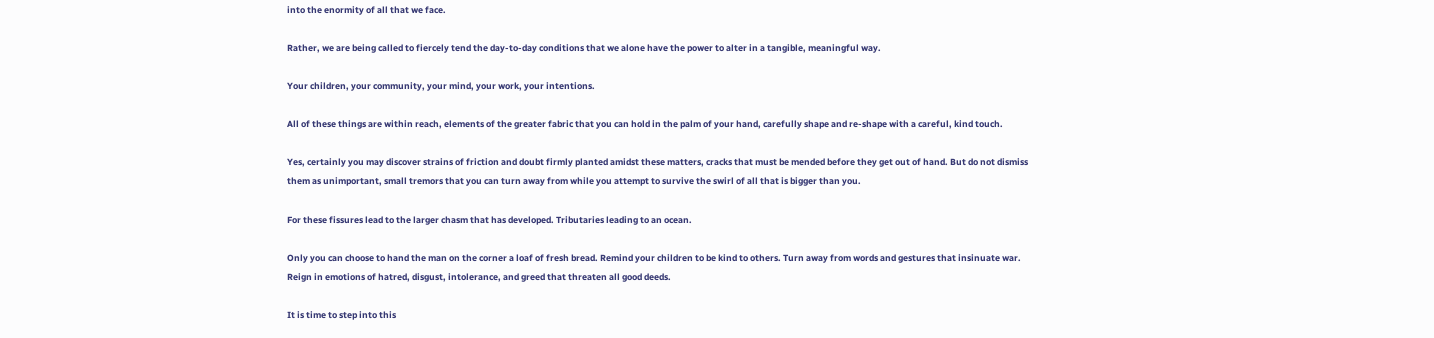into the enormity of all that we face.

Rather, we are being called to fiercely tend the day-to-day conditions that we alone have the power to alter in a tangible, meaningful way.

Your children, your community, your mind, your work, your intentions.

All of these things are within reach, elements of the greater fabric that you can hold in the palm of your hand, carefully shape and re-shape with a careful, kind touch.

Yes, certainly you may discover strains of friction and doubt firmly planted amidst these matters, cracks that must be mended before they get out of hand. But do not dismiss them as unimportant, small tremors that you can turn away from while you attempt to survive the swirl of all that is bigger than you.

For these fissures lead to the larger chasm that has developed. Tributaries leading to an ocean.

Only you can choose to hand the man on the corner a loaf of fresh bread. Remind your children to be kind to others. Turn away from words and gestures that insinuate war. Reign in emotions of hatred, disgust, intolerance, and greed that threaten all good deeds.

It is time to step into this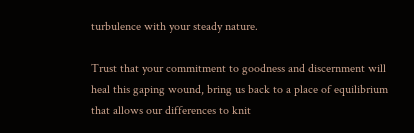turbulence with your steady nature.

Trust that your commitment to goodness and discernment will heal this gaping wound, bring us back to a place of equilibrium that allows our differences to knit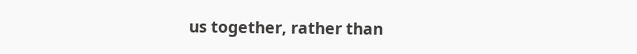us together, rather than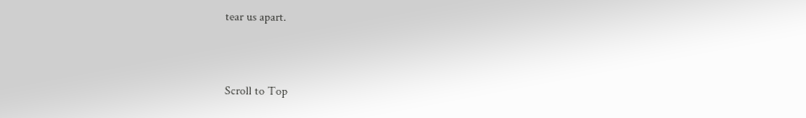tear us apart.


Scroll to Top